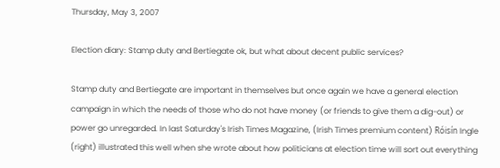Thursday, May 3, 2007

Election diary: Stamp duty and Bertiegate ok, but what about decent public services?

Stamp duty and Bertiegate are important in themselves but once again we have a general election campaign in which the needs of those who do not have money (or friends to give them a dig-out) or power go unregarded. In last Saturday's Irish Times Magazine, (Irish Times premium content) Róisín Ingle (right) illustrated this well when she wrote about how politicians at election time will sort out everything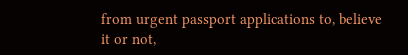from urgent passport applications to, believe it or not,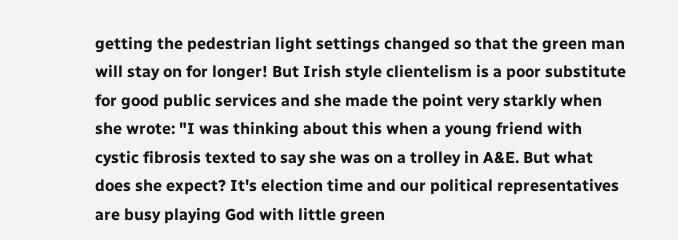getting the pedestrian light settings changed so that the green man will stay on for longer! But Irish style clientelism is a poor substitute for good public services and she made the point very starkly when she wrote: "I was thinking about this when a young friend with cystic fibrosis texted to say she was on a trolley in A&E. But what does she expect? It's election time and our political representatives are busy playing God with little green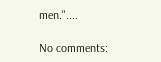men."....

No comments: